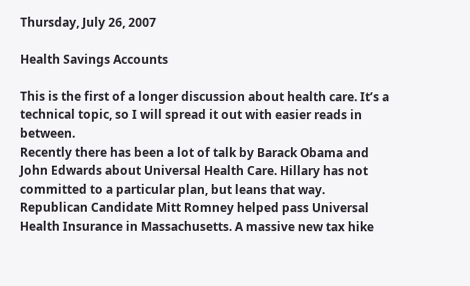Thursday, July 26, 2007

Health Savings Accounts

This is the first of a longer discussion about health care. It’s a technical topic, so I will spread it out with easier reads in between.
Recently there has been a lot of talk by Barack Obama and John Edwards about Universal Health Care. Hillary has not committed to a particular plan, but leans that way. Republican Candidate Mitt Romney helped pass Universal Health Insurance in Massachusetts. A massive new tax hike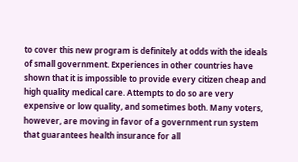to cover this new program is definitely at odds with the ideals of small government. Experiences in other countries have shown that it is impossible to provide every citizen cheap and high quality medical care. Attempts to do so are very expensive or low quality, and sometimes both. Many voters, however, are moving in favor of a government run system that guarantees health insurance for all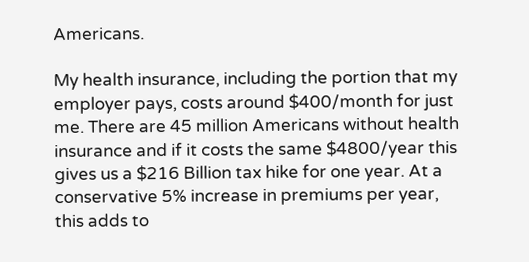Americans.

My health insurance, including the portion that my employer pays, costs around $400/month for just me. There are 45 million Americans without health insurance and if it costs the same $4800/year this gives us a $216 Billion tax hike for one year. At a conservative 5% increase in premiums per year, this adds to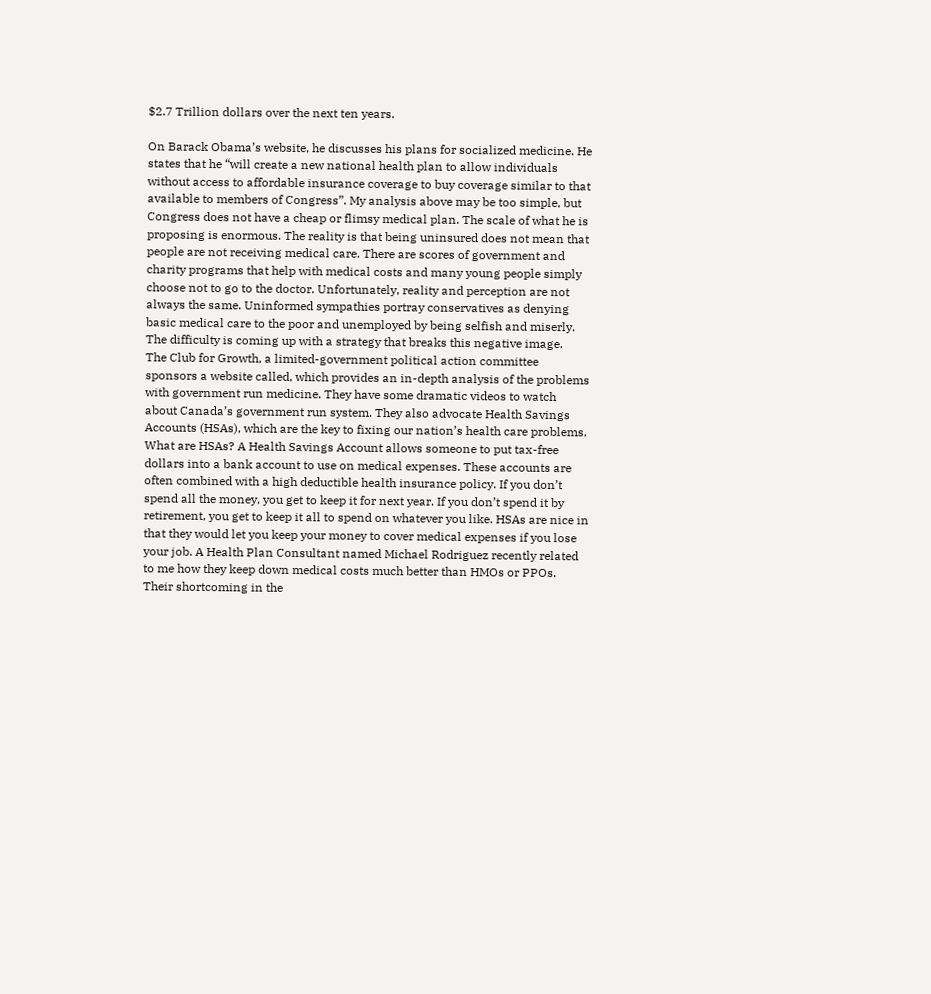$2.7 Trillion dollars over the next ten years.

On Barack Obama’s website, he discusses his plans for socialized medicine. He states that he “will create a new national health plan to allow individuals without access to affordable insurance coverage to buy coverage similar to that available to members of Congress”. My analysis above may be too simple, but Congress does not have a cheap or flimsy medical plan. The scale of what he is proposing is enormous. The reality is that being uninsured does not mean that people are not receiving medical care. There are scores of government and charity programs that help with medical costs and many young people simply choose not to go to the doctor. Unfortunately, reality and perception are not always the same. Uninformed sympathies portray conservatives as denying basic medical care to the poor and unemployed by being selfish and miserly. The difficulty is coming up with a strategy that breaks this negative image.
The Club for Growth, a limited-government political action committee sponsors a website called, which provides an in-depth analysis of the problems with government run medicine. They have some dramatic videos to watch about Canada’s government run system. They also advocate Health Savings Accounts (HSAs), which are the key to fixing our nation’s health care problems. What are HSAs? A Health Savings Account allows someone to put tax-free dollars into a bank account to use on medical expenses. These accounts are often combined with a high deductible health insurance policy. If you don’t spend all the money, you get to keep it for next year. If you don’t spend it by retirement, you get to keep it all to spend on whatever you like. HSAs are nice in that they would let you keep your money to cover medical expenses if you lose your job. A Health Plan Consultant named Michael Rodriguez recently related to me how they keep down medical costs much better than HMOs or PPOs. Their shortcoming in the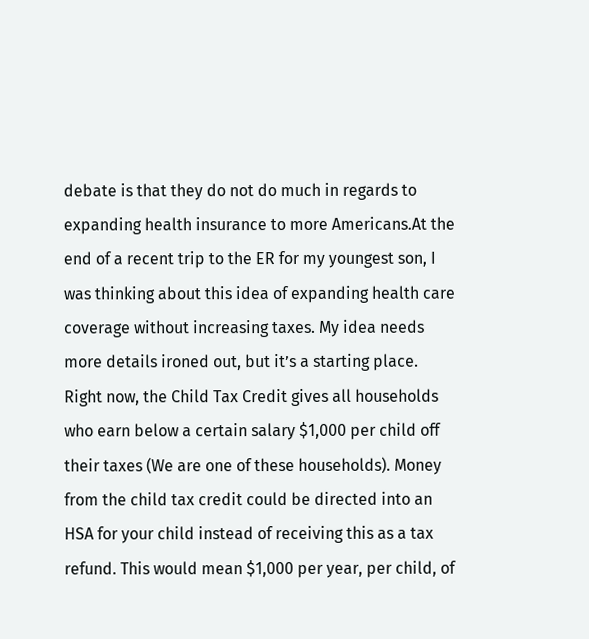debate is that they do not do much in regards to expanding health insurance to more Americans.At the end of a recent trip to the ER for my youngest son, I was thinking about this idea of expanding health care coverage without increasing taxes. My idea needs more details ironed out, but it’s a starting place. Right now, the Child Tax Credit gives all households who earn below a certain salary $1,000 per child off their taxes (We are one of these households). Money from the child tax credit could be directed into an HSA for your child instead of receiving this as a tax refund. This would mean $1,000 per year, per child, of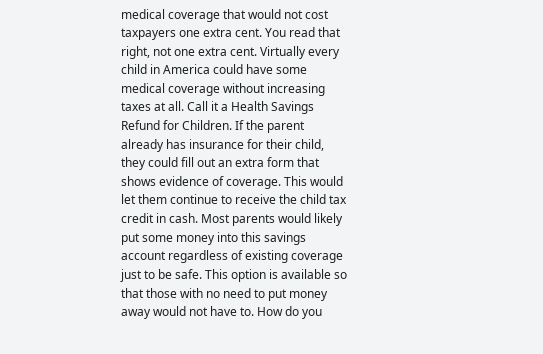medical coverage that would not cost taxpayers one extra cent. You read that right, not one extra cent. Virtually every child in America could have some medical coverage without increasing taxes at all. Call it a Health Savings Refund for Children. If the parent already has insurance for their child, they could fill out an extra form that shows evidence of coverage. This would let them continue to receive the child tax credit in cash. Most parents would likely put some money into this savings account regardless of existing coverage just to be safe. This option is available so that those with no need to put money away would not have to. How do you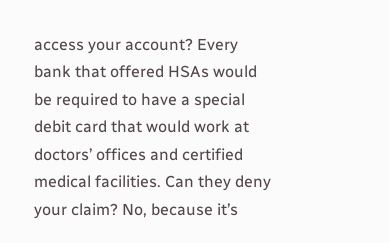access your account? Every bank that offered HSAs would be required to have a special debit card that would work at doctors’ offices and certified medical facilities. Can they deny your claim? No, because it’s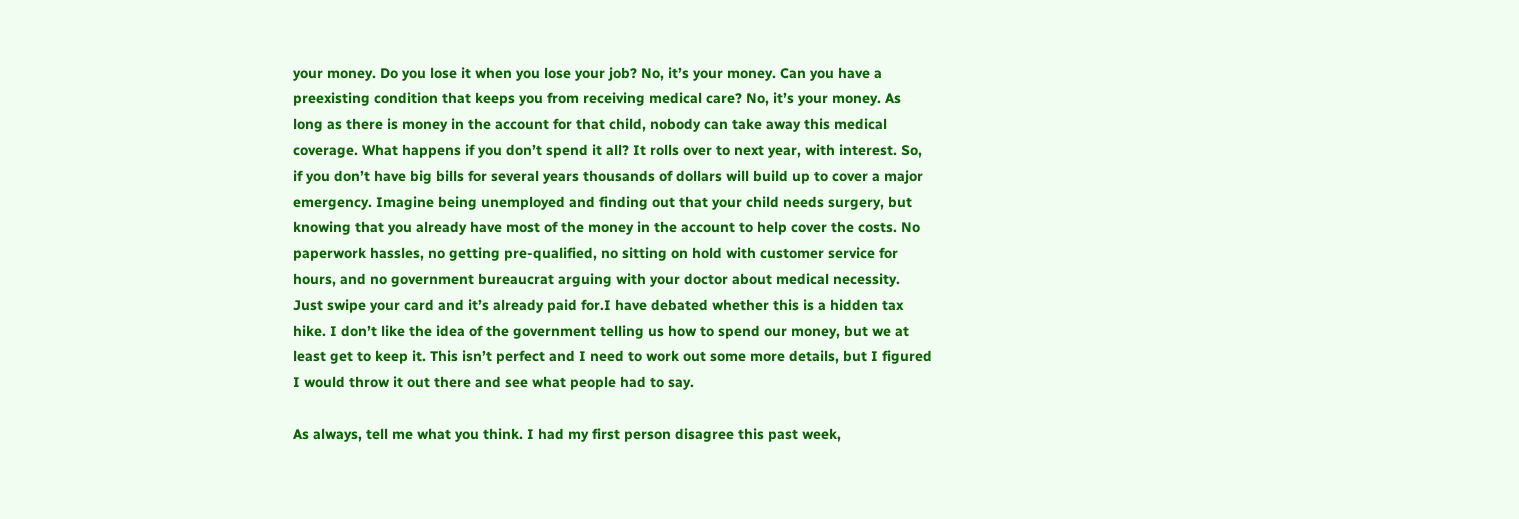your money. Do you lose it when you lose your job? No, it’s your money. Can you have a preexisting condition that keeps you from receiving medical care? No, it’s your money. As long as there is money in the account for that child, nobody can take away this medical coverage. What happens if you don’t spend it all? It rolls over to next year, with interest. So, if you don’t have big bills for several years thousands of dollars will build up to cover a major emergency. Imagine being unemployed and finding out that your child needs surgery, but knowing that you already have most of the money in the account to help cover the costs. No paperwork hassles, no getting pre-qualified, no sitting on hold with customer service for hours, and no government bureaucrat arguing with your doctor about medical necessity. Just swipe your card and it’s already paid for.I have debated whether this is a hidden tax hike. I don’t like the idea of the government telling us how to spend our money, but we at least get to keep it. This isn’t perfect and I need to work out some more details, but I figured I would throw it out there and see what people had to say.

As always, tell me what you think. I had my first person disagree this past week,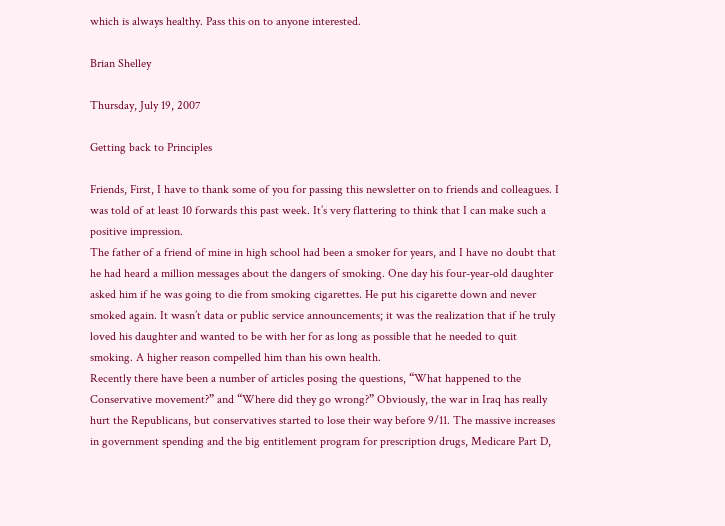which is always healthy. Pass this on to anyone interested.

Brian Shelley

Thursday, July 19, 2007

Getting back to Principles

Friends, First, I have to thank some of you for passing this newsletter on to friends and colleagues. I was told of at least 10 forwards this past week. It’s very flattering to think that I can make such a positive impression.
The father of a friend of mine in high school had been a smoker for years, and I have no doubt that he had heard a million messages about the dangers of smoking. One day his four-year-old daughter asked him if he was going to die from smoking cigarettes. He put his cigarette down and never smoked again. It wasn’t data or public service announcements; it was the realization that if he truly loved his daughter and wanted to be with her for as long as possible that he needed to quit smoking. A higher reason compelled him than his own health.
Recently there have been a number of articles posing the questions, “What happened to the Conservative movement?” and “Where did they go wrong?” Obviously, the war in Iraq has really hurt the Republicans, but conservatives started to lose their way before 9/11. The massive increases in government spending and the big entitlement program for prescription drugs, Medicare Part D,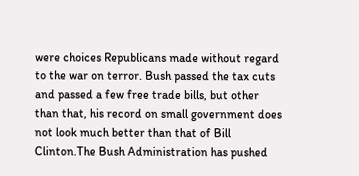were choices Republicans made without regard to the war on terror. Bush passed the tax cuts and passed a few free trade bills, but other than that, his record on small government does not look much better than that of Bill Clinton.The Bush Administration has pushed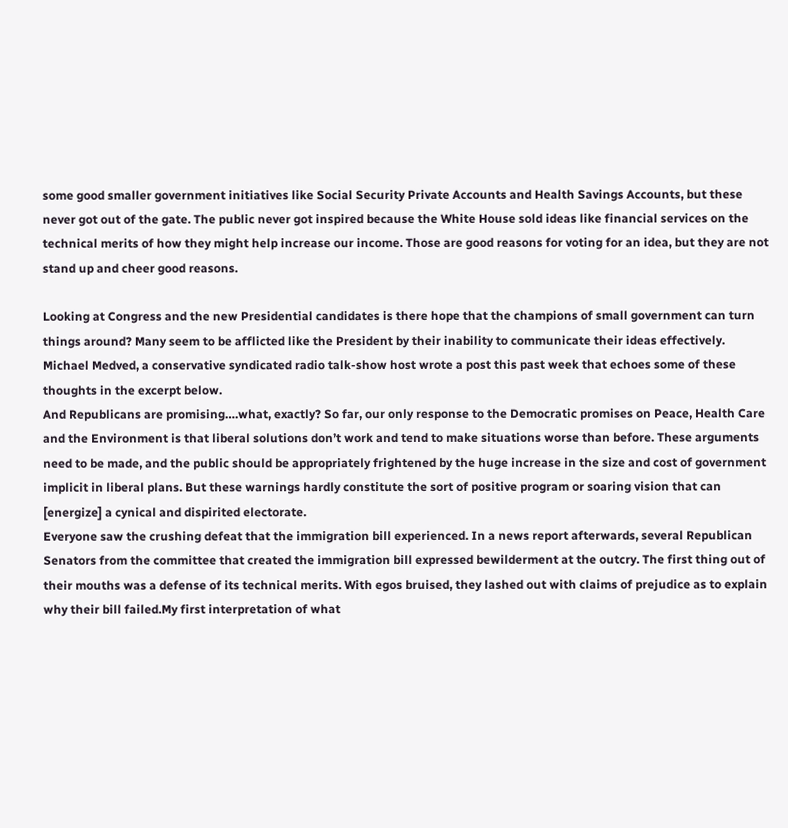some good smaller government initiatives like Social Security Private Accounts and Health Savings Accounts, but these never got out of the gate. The public never got inspired because the White House sold ideas like financial services on the technical merits of how they might help increase our income. Those are good reasons for voting for an idea, but they are not stand up and cheer good reasons.

Looking at Congress and the new Presidential candidates is there hope that the champions of small government can turn things around? Many seem to be afflicted like the President by their inability to communicate their ideas effectively. Michael Medved, a conservative syndicated radio talk-show host wrote a post this past week that echoes some of these thoughts in the excerpt below.
And Republicans are promising….what, exactly? So far, our only response to the Democratic promises on Peace, Health Care and the Environment is that liberal solutions don’t work and tend to make situations worse than before. These arguments need to be made, and the public should be appropriately frightened by the huge increase in the size and cost of government implicit in liberal plans. But these warnings hardly constitute the sort of positive program or soaring vision that can [energize] a cynical and dispirited electorate.
Everyone saw the crushing defeat that the immigration bill experienced. In a news report afterwards, several Republican Senators from the committee that created the immigration bill expressed bewilderment at the outcry. The first thing out of their mouths was a defense of its technical merits. With egos bruised, they lashed out with claims of prejudice as to explain why their bill failed.My first interpretation of what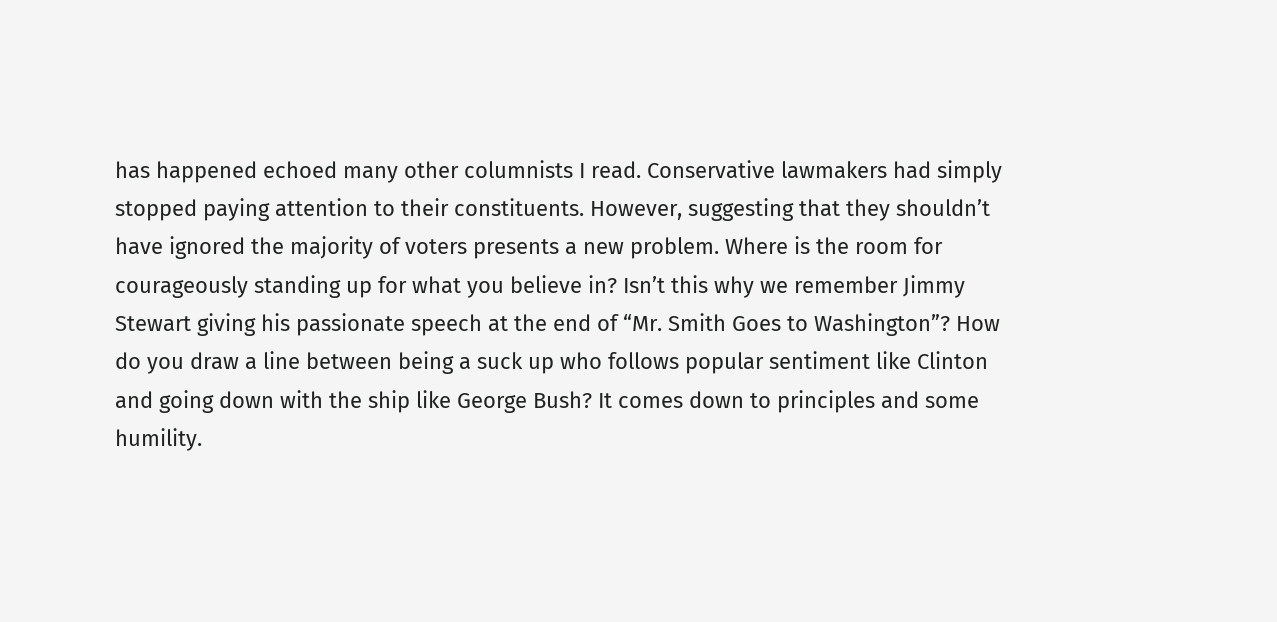has happened echoed many other columnists I read. Conservative lawmakers had simply stopped paying attention to their constituents. However, suggesting that they shouldn’t have ignored the majority of voters presents a new problem. Where is the room for courageously standing up for what you believe in? Isn’t this why we remember Jimmy Stewart giving his passionate speech at the end of “Mr. Smith Goes to Washington”? How do you draw a line between being a suck up who follows popular sentiment like Clinton and going down with the ship like George Bush? It comes down to principles and some humility.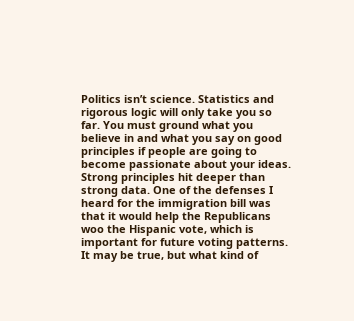Politics isn’t science. Statistics and rigorous logic will only take you so far. You must ground what you believe in and what you say on good principles if people are going to become passionate about your ideas. Strong principles hit deeper than strong data. One of the defenses I heard for the immigration bill was that it would help the Republicans woo the Hispanic vote, which is important for future voting patterns. It may be true, but what kind of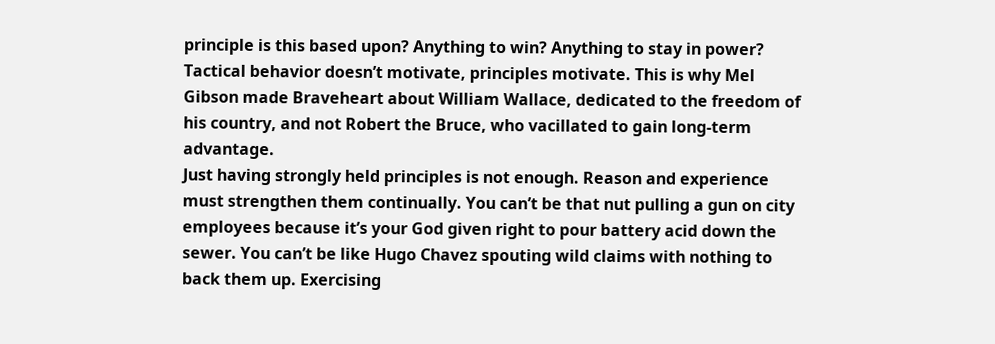principle is this based upon? Anything to win? Anything to stay in power? Tactical behavior doesn’t motivate, principles motivate. This is why Mel Gibson made Braveheart about William Wallace, dedicated to the freedom of his country, and not Robert the Bruce, who vacillated to gain long-term advantage.
Just having strongly held principles is not enough. Reason and experience must strengthen them continually. You can’t be that nut pulling a gun on city employees because it’s your God given right to pour battery acid down the sewer. You can’t be like Hugo Chavez spouting wild claims with nothing to back them up. Exercising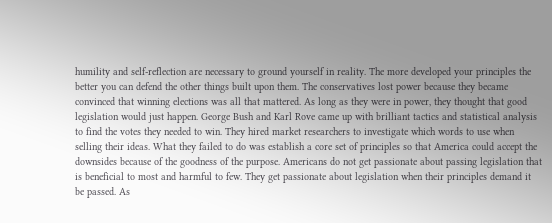humility and self-reflection are necessary to ground yourself in reality. The more developed your principles the better you can defend the other things built upon them. The conservatives lost power because they became convinced that winning elections was all that mattered. As long as they were in power, they thought that good legislation would just happen. George Bush and Karl Rove came up with brilliant tactics and statistical analysis to find the votes they needed to win. They hired market researchers to investigate which words to use when selling their ideas. What they failed to do was establish a core set of principles so that America could accept the downsides because of the goodness of the purpose. Americans do not get passionate about passing legislation that is beneficial to most and harmful to few. They get passionate about legislation when their principles demand it be passed. As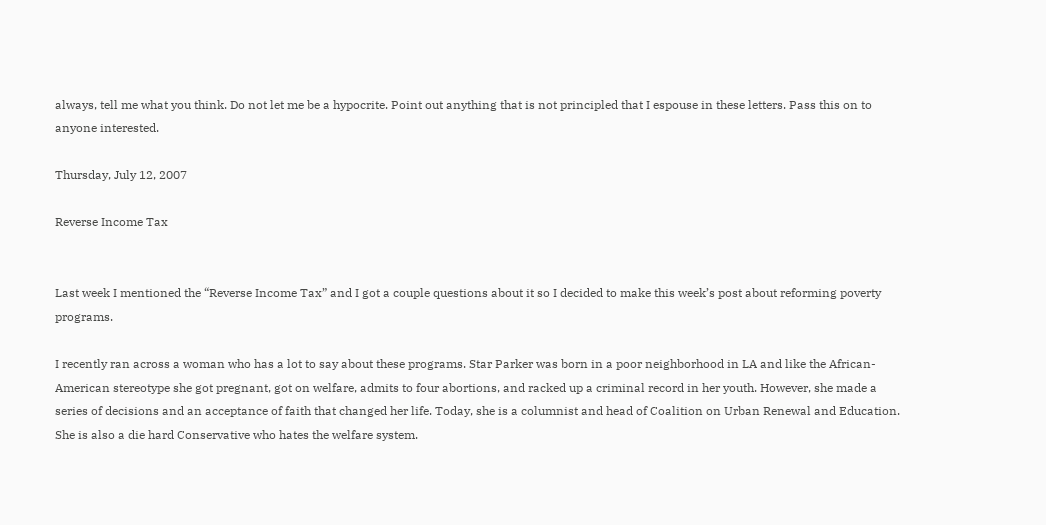always, tell me what you think. Do not let me be a hypocrite. Point out anything that is not principled that I espouse in these letters. Pass this on to anyone interested.

Thursday, July 12, 2007

Reverse Income Tax


Last week I mentioned the “Reverse Income Tax” and I got a couple questions about it so I decided to make this week’s post about reforming poverty programs.

I recently ran across a woman who has a lot to say about these programs. Star Parker was born in a poor neighborhood in LA and like the African-American stereotype she got pregnant, got on welfare, admits to four abortions, and racked up a criminal record in her youth. However, she made a series of decisions and an acceptance of faith that changed her life. Today, she is a columnist and head of Coalition on Urban Renewal and Education. She is also a die hard Conservative who hates the welfare system.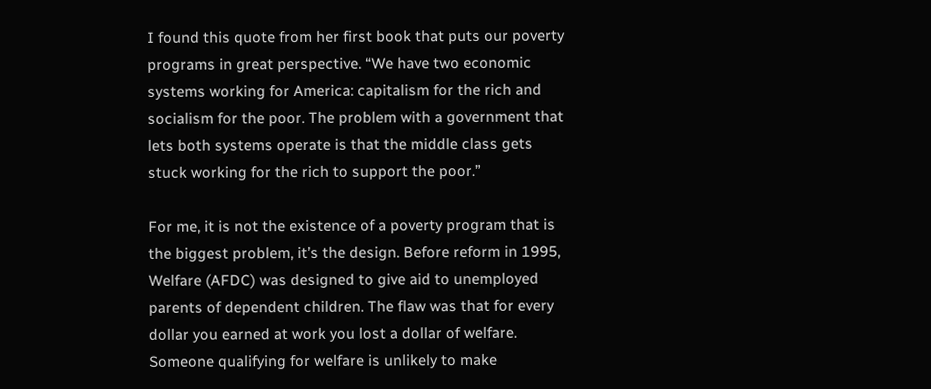I found this quote from her first book that puts our poverty programs in great perspective. “We have two economic systems working for America: capitalism for the rich and socialism for the poor. The problem with a government that lets both systems operate is that the middle class gets stuck working for the rich to support the poor.”

For me, it is not the existence of a poverty program that is the biggest problem, it’s the design. Before reform in 1995, Welfare (AFDC) was designed to give aid to unemployed parents of dependent children. The flaw was that for every dollar you earned at work you lost a dollar of welfare. Someone qualifying for welfare is unlikely to make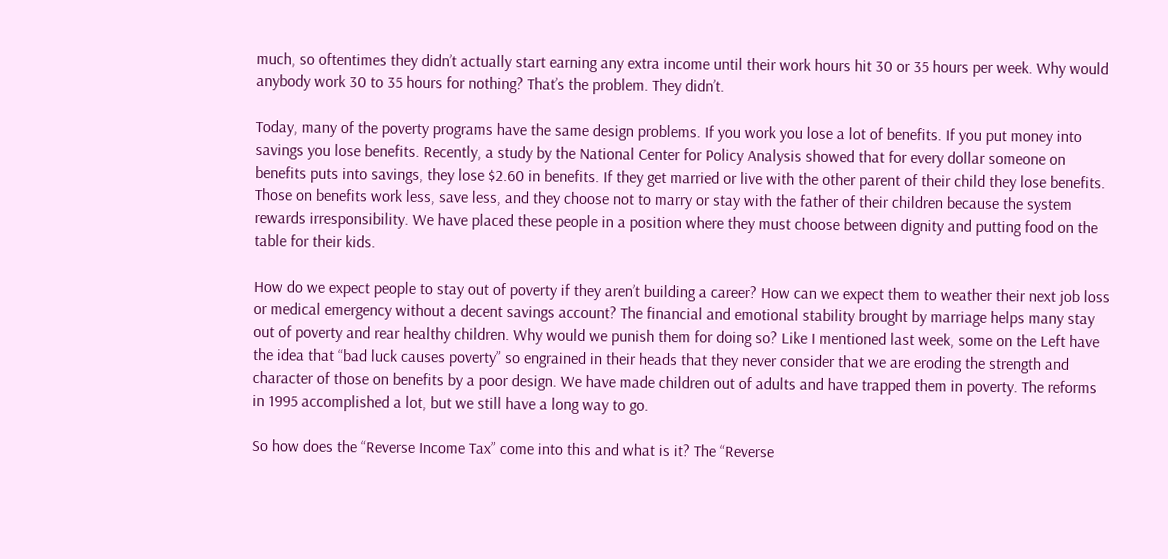much, so oftentimes they didn’t actually start earning any extra income until their work hours hit 30 or 35 hours per week. Why would anybody work 30 to 35 hours for nothing? That’s the problem. They didn’t.

Today, many of the poverty programs have the same design problems. If you work you lose a lot of benefits. If you put money into savings you lose benefits. Recently, a study by the National Center for Policy Analysis showed that for every dollar someone on benefits puts into savings, they lose $2.60 in benefits. If they get married or live with the other parent of their child they lose benefits. Those on benefits work less, save less, and they choose not to marry or stay with the father of their children because the system rewards irresponsibility. We have placed these people in a position where they must choose between dignity and putting food on the table for their kids.

How do we expect people to stay out of poverty if they aren’t building a career? How can we expect them to weather their next job loss or medical emergency without a decent savings account? The financial and emotional stability brought by marriage helps many stay out of poverty and rear healthy children. Why would we punish them for doing so? Like I mentioned last week, some on the Left have the idea that “bad luck causes poverty” so engrained in their heads that they never consider that we are eroding the strength and character of those on benefits by a poor design. We have made children out of adults and have trapped them in poverty. The reforms in 1995 accomplished a lot, but we still have a long way to go.

So how does the “Reverse Income Tax” come into this and what is it? The “Reverse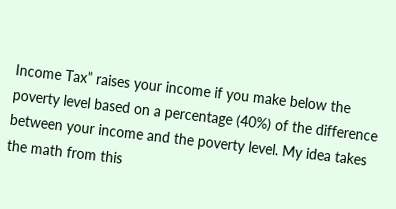Income Tax” raises your income if you make below the poverty level based on a percentage (40%) of the difference between your income and the poverty level. My idea takes the math from this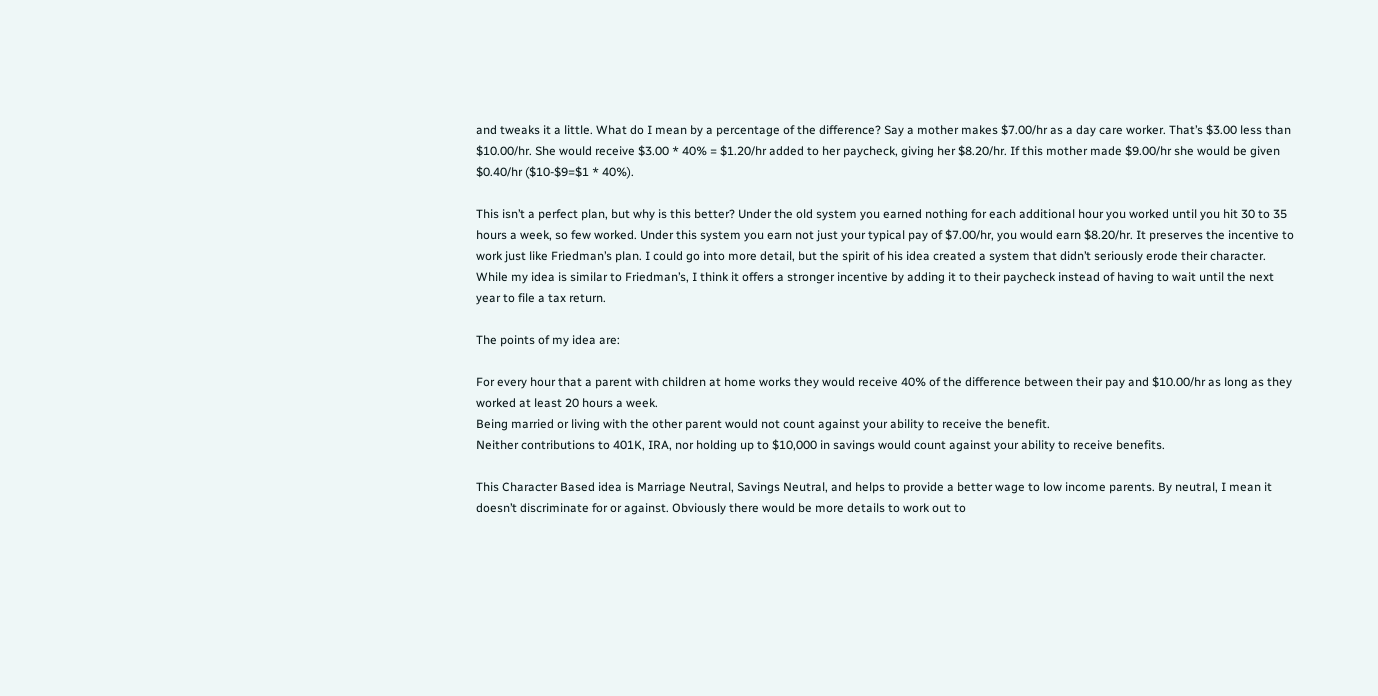and tweaks it a little. What do I mean by a percentage of the difference? Say a mother makes $7.00/hr as a day care worker. That’s $3.00 less than $10.00/hr. She would receive $3.00 * 40% = $1.20/hr added to her paycheck, giving her $8.20/hr. If this mother made $9.00/hr she would be given $0.40/hr ($10-$9=$1 * 40%).

This isn’t a perfect plan, but why is this better? Under the old system you earned nothing for each additional hour you worked until you hit 30 to 35 hours a week, so few worked. Under this system you earn not just your typical pay of $7.00/hr, you would earn $8.20/hr. It preserves the incentive to work just like Friedman’s plan. I could go into more detail, but the spirit of his idea created a system that didn’t seriously erode their character. While my idea is similar to Friedman’s, I think it offers a stronger incentive by adding it to their paycheck instead of having to wait until the next year to file a tax return.

The points of my idea are:

For every hour that a parent with children at home works they would receive 40% of the difference between their pay and $10.00/hr as long as they worked at least 20 hours a week.
Being married or living with the other parent would not count against your ability to receive the benefit.
Neither contributions to 401K, IRA, nor holding up to $10,000 in savings would count against your ability to receive benefits.

This Character Based idea is Marriage Neutral, Savings Neutral, and helps to provide a better wage to low income parents. By neutral, I mean it doesn’t discriminate for or against. Obviously there would be more details to work out to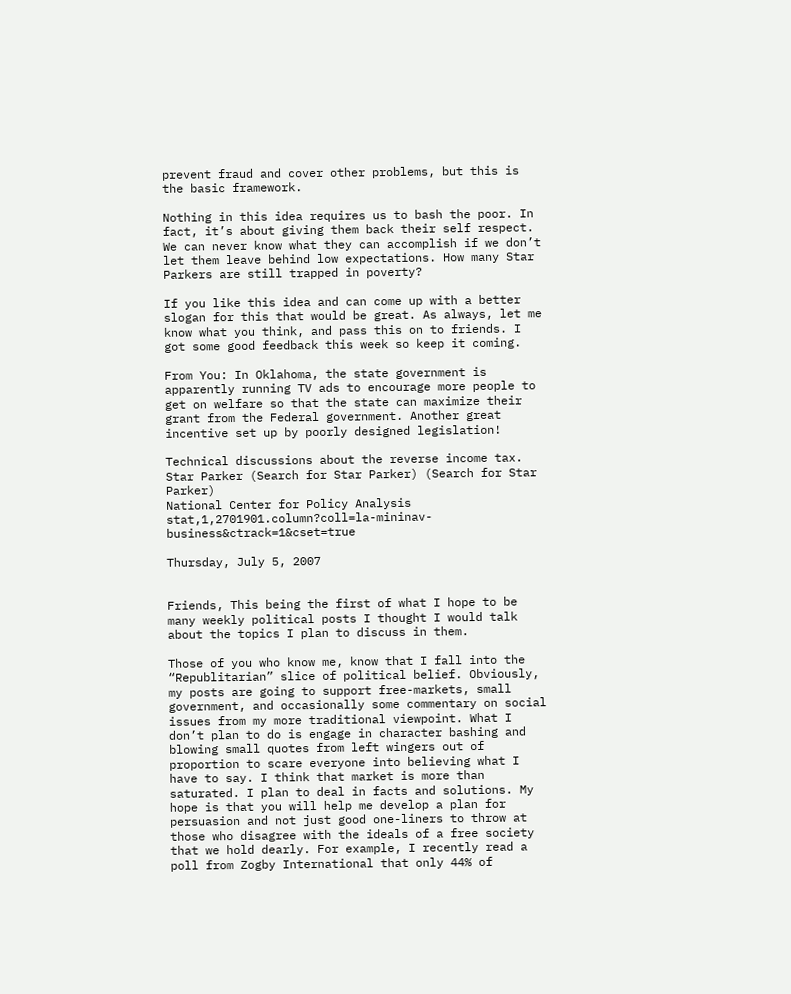prevent fraud and cover other problems, but this is the basic framework.

Nothing in this idea requires us to bash the poor. In fact, it’s about giving them back their self respect. We can never know what they can accomplish if we don’t let them leave behind low expectations. How many Star Parkers are still trapped in poverty?

If you like this idea and can come up with a better slogan for this that would be great. As always, let me know what you think, and pass this on to friends. I got some good feedback this week so keep it coming.

From You: In Oklahoma, the state government is apparently running TV ads to encourage more people to get on welfare so that the state can maximize their grant from the Federal government. Another great incentive set up by poorly designed legislation!

Technical discussions about the reverse income tax.
Star Parker (Search for Star Parker) (Search for Star Parker)
National Center for Policy Analysis stat,1,2701901.column?coll=la-mininav-business&ctrack=1&cset=true

Thursday, July 5, 2007


Friends, This being the first of what I hope to be many weekly political posts I thought I would talk about the topics I plan to discuss in them.

Those of you who know me, know that I fall into the “Republitarian” slice of political belief. Obviously, my posts are going to support free-markets, small government, and occasionally some commentary on social issues from my more traditional viewpoint. What I don’t plan to do is engage in character bashing and blowing small quotes from left wingers out of proportion to scare everyone into believing what I have to say. I think that market is more than saturated. I plan to deal in facts and solutions. My hope is that you will help me develop a plan for persuasion and not just good one-liners to throw at those who disagree with the ideals of a free society that we hold dearly. For example, I recently read a poll from Zogby International that only 44% of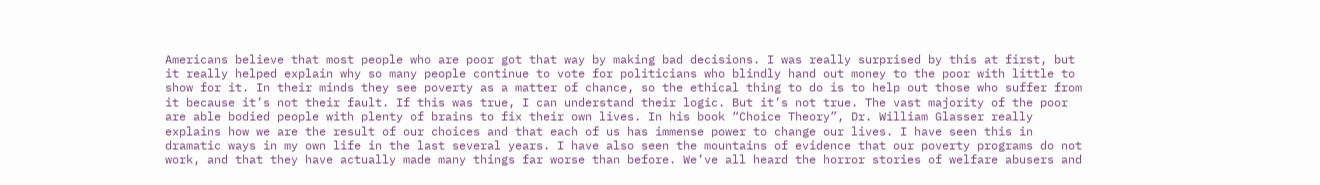Americans believe that most people who are poor got that way by making bad decisions. I was really surprised by this at first, but it really helped explain why so many people continue to vote for politicians who blindly hand out money to the poor with little to show for it. In their minds they see poverty as a matter of chance, so the ethical thing to do is to help out those who suffer from it because it’s not their fault. If this was true, I can understand their logic. But it’s not true. The vast majority of the poor are able bodied people with plenty of brains to fix their own lives. In his book “Choice Theory”, Dr. William Glasser really explains how we are the result of our choices and that each of us has immense power to change our lives. I have seen this in dramatic ways in my own life in the last several years. I have also seen the mountains of evidence that our poverty programs do not work, and that they have actually made many things far worse than before. We’ve all heard the horror stories of welfare abusers and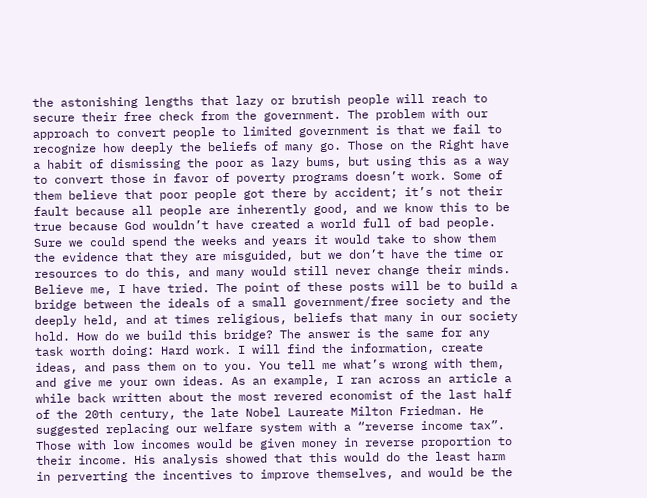the astonishing lengths that lazy or brutish people will reach to secure their free check from the government. The problem with our approach to convert people to limited government is that we fail to recognize how deeply the beliefs of many go. Those on the Right have a habit of dismissing the poor as lazy bums, but using this as a way to convert those in favor of poverty programs doesn’t work. Some of them believe that poor people got there by accident; it’s not their fault because all people are inherently good, and we know this to be true because God wouldn’t have created a world full of bad people. Sure we could spend the weeks and years it would take to show them the evidence that they are misguided, but we don’t have the time or resources to do this, and many would still never change their minds. Believe me, I have tried. The point of these posts will be to build a bridge between the ideals of a small government/free society and the deeply held, and at times religious, beliefs that many in our society hold. How do we build this bridge? The answer is the same for any task worth doing: Hard work. I will find the information, create ideas, and pass them on to you. You tell me what’s wrong with them, and give me your own ideas. As an example, I ran across an article a while back written about the most revered economist of the last half of the 20th century, the late Nobel Laureate Milton Friedman. He suggested replacing our welfare system with a “reverse income tax”. Those with low incomes would be given money in reverse proportion to their income. His analysis showed that this would do the least harm in perverting the incentives to improve themselves, and would be the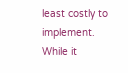least costly to implement. While it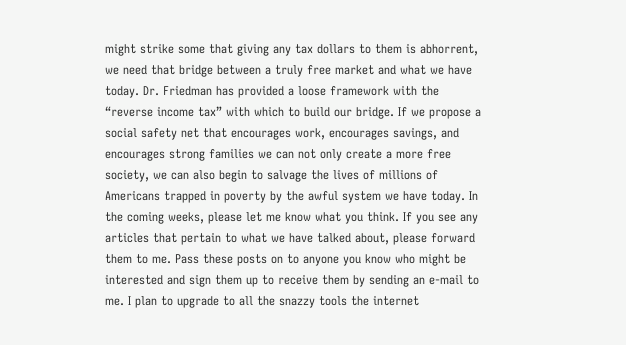might strike some that giving any tax dollars to them is abhorrent, we need that bridge between a truly free market and what we have today. Dr. Friedman has provided a loose framework with the “reverse income tax” with which to build our bridge. If we propose a social safety net that encourages work, encourages savings, and encourages strong families we can not only create a more free society, we can also begin to salvage the lives of millions of Americans trapped in poverty by the awful system we have today. In the coming weeks, please let me know what you think. If you see any articles that pertain to what we have talked about, please forward them to me. Pass these posts on to anyone you know who might be interested and sign them up to receive them by sending an e-mail to me. I plan to upgrade to all the snazzy tools the internet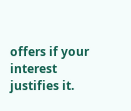offers if your interest justifies it.